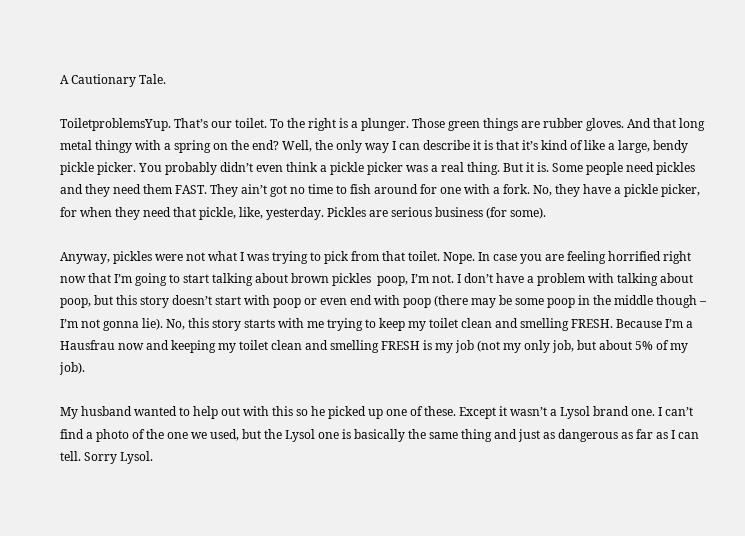A Cautionary Tale.

ToiletproblemsYup. That’s our toilet. To the right is a plunger. Those green things are rubber gloves. And that long metal thingy with a spring on the end? Well, the only way I can describe it is that it’s kind of like a large, bendy pickle picker. You probably didn’t even think a pickle picker was a real thing. But it is. Some people need pickles and they need them FAST. They ain’t got no time to fish around for one with a fork. No, they have a pickle picker, for when they need that pickle, like, yesterday. Pickles are serious business (for some).

Anyway, pickles were not what I was trying to pick from that toilet. Nope. In case you are feeling horrified right now that I’m going to start talking about brown pickles  poop, I’m not. I don’t have a problem with talking about poop, but this story doesn’t start with poop or even end with poop (there may be some poop in the middle though – I’m not gonna lie). No, this story starts with me trying to keep my toilet clean and smelling FRESH. Because I’m a Hausfrau now and keeping my toilet clean and smelling FRESH is my job (not my only job, but about 5% of my job).

My husband wanted to help out with this so he picked up one of these. Except it wasn’t a Lysol brand one. I can’t find a photo of the one we used, but the Lysol one is basically the same thing and just as dangerous as far as I can tell. Sorry Lysol.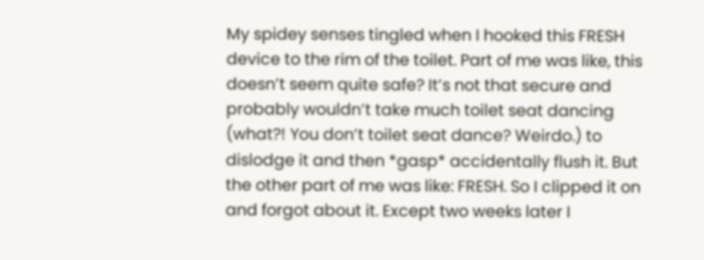My spidey senses tingled when I hooked this FRESH device to the rim of the toilet. Part of me was like, this doesn’t seem quite safe? It’s not that secure and probably wouldn’t take much toilet seat dancing (what?! You don’t toilet seat dance? Weirdo.) to dislodge it and then *gasp* accidentally flush it. But the other part of me was like: FRESH. So I clipped it on and forgot about it. Except two weeks later I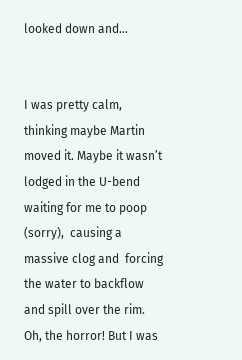looked down and…


I was pretty calm, thinking maybe Martin moved it. Maybe it wasn’t lodged in the U-bend waiting for me to poop (sorry),  causing a massive clog and  forcing the water to backflow and spill over the rim. Oh, the horror! But I was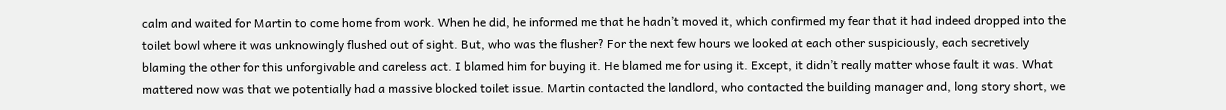calm and waited for Martin to come home from work. When he did, he informed me that he hadn’t moved it, which confirmed my fear that it had indeed dropped into the toilet bowl where it was unknowingly flushed out of sight. But, who was the flusher? For the next few hours we looked at each other suspiciously, each secretively blaming the other for this unforgivable and careless act. I blamed him for buying it. He blamed me for using it. Except, it didn’t really matter whose fault it was. What mattered now was that we potentially had a massive blocked toilet issue. Martin contacted the landlord, who contacted the building manager and, long story short, we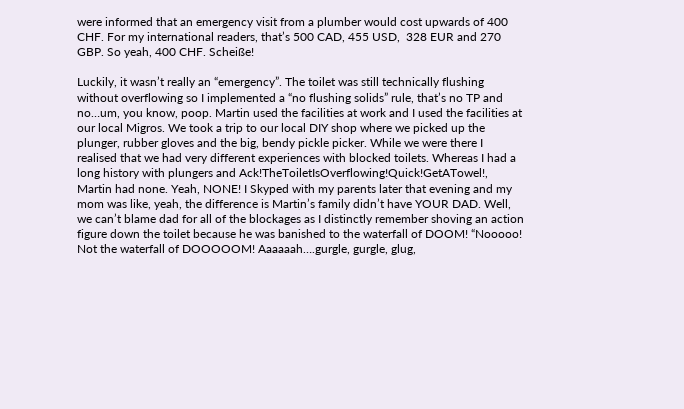were informed that an emergency visit from a plumber would cost upwards of 400 CHF. For my international readers, that’s 500 CAD, 455 USD,  328 EUR and 270 GBP. So yeah, 400 CHF. Scheiße!

Luckily, it wasn’t really an “emergency”. The toilet was still technically flushing without overflowing so I implemented a “no flushing solids” rule, that’s no TP and no…um, you know, poop. Martin used the facilities at work and I used the facilities at our local Migros. We took a trip to our local DIY shop where we picked up the plunger, rubber gloves and the big, bendy pickle picker. While we were there I realised that we had very different experiences with blocked toilets. Whereas I had a long history with plungers and Ack!TheToiletIsOverflowing!Quick!GetATowel!, Martin had none. Yeah, NONE! I Skyped with my parents later that evening and my mom was like, yeah, the difference is Martin’s family didn’t have YOUR DAD. Well, we can’t blame dad for all of the blockages as I distinctly remember shoving an action figure down the toilet because he was banished to the waterfall of DOOM! “Nooooo! Not the waterfall of DOOOOOM! Aaaaaah….gurgle, gurgle, glug,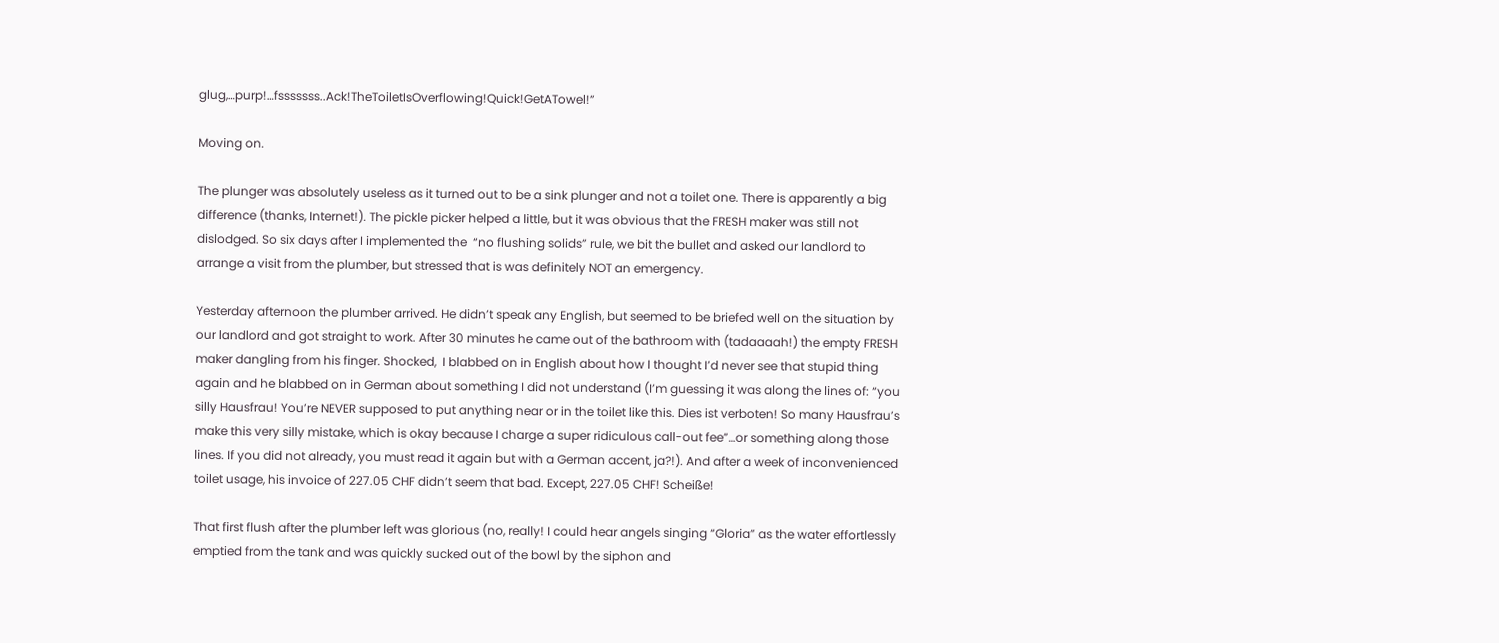glug,…purp!…fsssssss..Ack!TheToiletIsOverflowing!Quick!GetATowel!”

Moving on.

The plunger was absolutely useless as it turned out to be a sink plunger and not a toilet one. There is apparently a big difference (thanks, Internet!). The pickle picker helped a little, but it was obvious that the FRESH maker was still not dislodged. So six days after I implemented the  “no flushing solids” rule, we bit the bullet and asked our landlord to arrange a visit from the plumber, but stressed that is was definitely NOT an emergency.

Yesterday afternoon the plumber arrived. He didn’t speak any English, but seemed to be briefed well on the situation by our landlord and got straight to work. After 30 minutes he came out of the bathroom with (tadaaaah!) the empty FRESH maker dangling from his finger. Shocked,  I blabbed on in English about how I thought I’d never see that stupid thing again and he blabbed on in German about something I did not understand (I’m guessing it was along the lines of: “you silly Hausfrau! You’re NEVER supposed to put anything near or in the toilet like this. Dies ist verboten! So many Hausfrau’s make this very silly mistake, which is okay because I charge a super ridiculous call-out fee”…or something along those lines. If you did not already, you must read it again but with a German accent, ja?!). And after a week of inconvenienced toilet usage, his invoice of 227.05 CHF didn’t seem that bad. Except, 227.05 CHF! Scheiße!

That first flush after the plumber left was glorious (no, really! I could hear angels singing “Gloria” as the water effortlessly emptied from the tank and was quickly sucked out of the bowl by the siphon and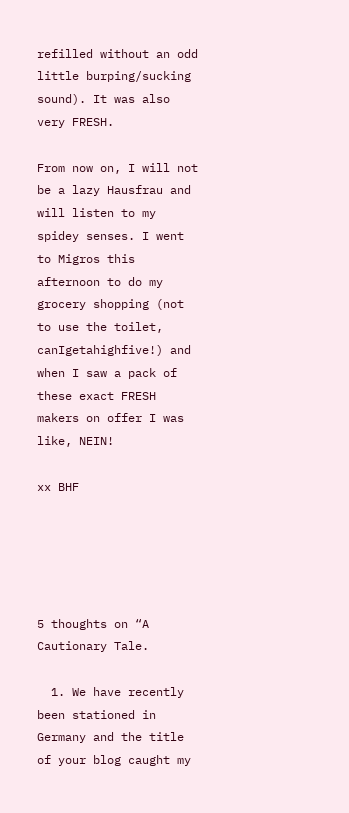refilled without an odd little burping/sucking sound). It was also very FRESH.

From now on, I will not be a lazy Hausfrau and will listen to my spidey senses. I went to Migros this afternoon to do my grocery shopping (not to use the toilet, canIgetahighfive!) and when I saw a pack of these exact FRESH makers on offer I was like, NEIN!

xx BHF





5 thoughts on “A Cautionary Tale.

  1. We have recently been stationed in Germany and the title of your blog caught my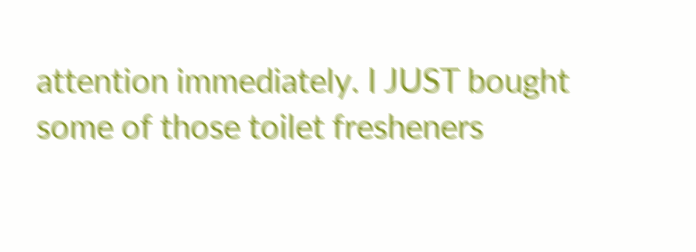attention immediately. I JUST bought some of those toilet fresheners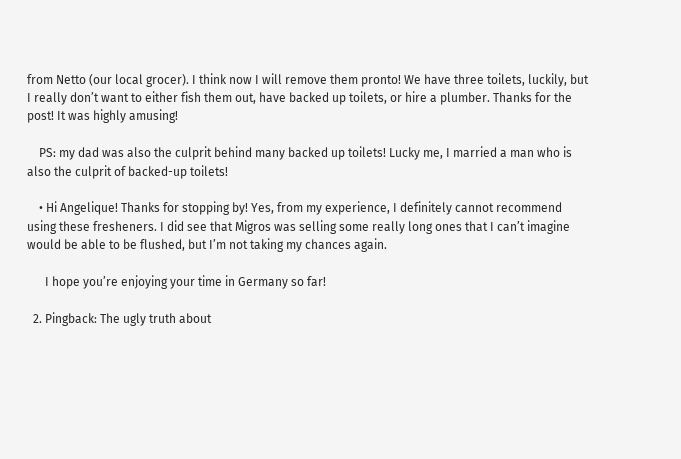from Netto (our local grocer). I think now I will remove them pronto! We have three toilets, luckily, but I really don’t want to either fish them out, have backed up toilets, or hire a plumber. Thanks for the post! It was highly amusing!

    PS: my dad was also the culprit behind many backed up toilets! Lucky me, I married a man who is also the culprit of backed-up toilets!

    • Hi Angelique! Thanks for stopping by! Yes, from my experience, I definitely cannot recommend using these fresheners. I did see that Migros was selling some really long ones that I can’t imagine would be able to be flushed, but I’m not taking my chances again.

      I hope you’re enjoying your time in Germany so far!

  2. Pingback: The ugly truth about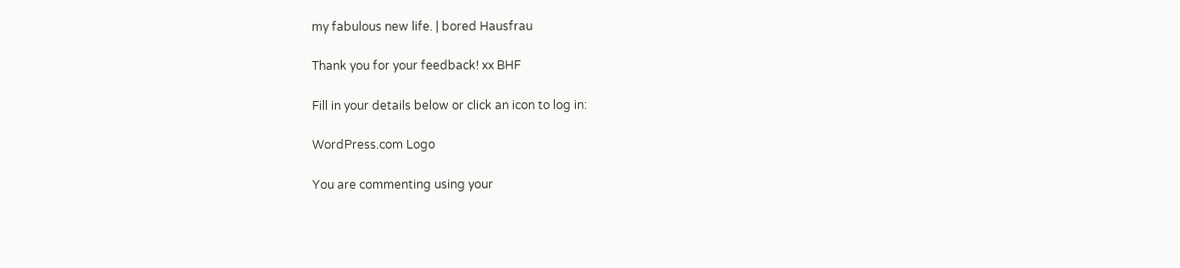my fabulous new life. | bored Hausfrau

Thank you for your feedback! xx BHF

Fill in your details below or click an icon to log in:

WordPress.com Logo

You are commenting using your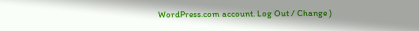WordPress.com account. Log Out / Change )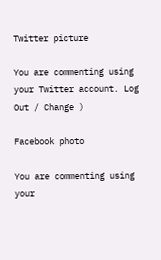Twitter picture

You are commenting using your Twitter account. Log Out / Change )

Facebook photo

You are commenting using your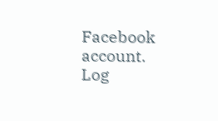Facebook account. Log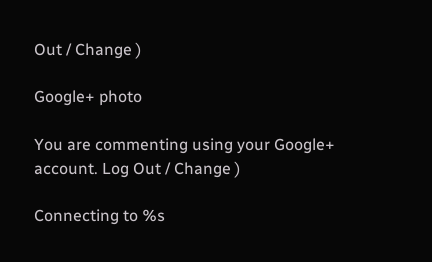Out / Change )

Google+ photo

You are commenting using your Google+ account. Log Out / Change )

Connecting to %s